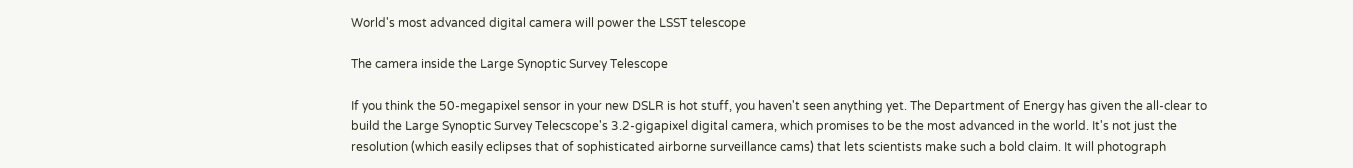World's most advanced digital camera will power the LSST telescope

The camera inside the Large Synoptic Survey Telescope

If you think the 50-megapixel sensor in your new DSLR is hot stuff, you haven't seen anything yet. The Department of Energy has given the all-clear to build the Large Synoptic Survey Telecscope's 3.2-gigapixel digital camera, which promises to be the most advanced in the world. It's not just the resolution (which easily eclipses that of sophisticated airborne surveillance cams) that lets scientists make such a bold claim. It will photograph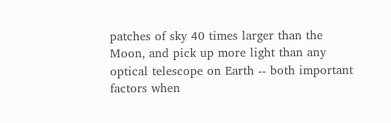patches of sky 40 times larger than the Moon, and pick up more light than any optical telescope on Earth -- both important factors when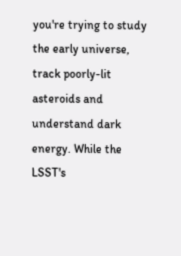you're trying to study the early universe, track poorly-lit asteroids and understand dark energy. While the LSST's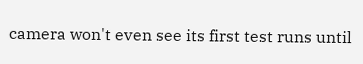camera won't even see its first test runs until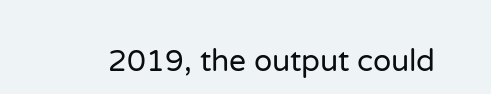2019, the output could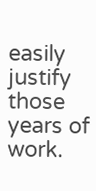easily justify those years of work.